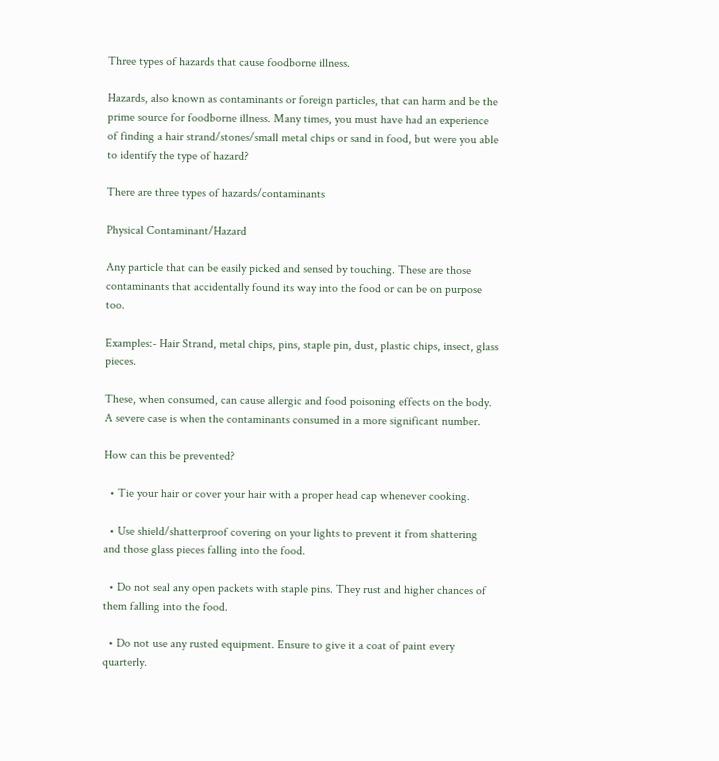Three types of hazards that cause foodborne illness.

Hazards, also known as contaminants or foreign particles, that can harm and be the prime source for foodborne illness. Many times, you must have had an experience of finding a hair strand/stones/small metal chips or sand in food, but were you able to identify the type of hazard?

There are three types of hazards/contaminants

Physical Contaminant/Hazard

Any particle that can be easily picked and sensed by touching. These are those contaminants that accidentally found its way into the food or can be on purpose too.

Examples:- Hair Strand, metal chips, pins, staple pin, dust, plastic chips, insect, glass pieces.

These, when consumed, can cause allergic and food poisoning effects on the body. A severe case is when the contaminants consumed in a more significant number.

How can this be prevented?

  • Tie your hair or cover your hair with a proper head cap whenever cooking.

  • Use shield/shatterproof covering on your lights to prevent it from shattering and those glass pieces falling into the food.

  • Do not seal any open packets with staple pins. They rust and higher chances of them falling into the food.

  • Do not use any rusted equipment. Ensure to give it a coat of paint every quarterly.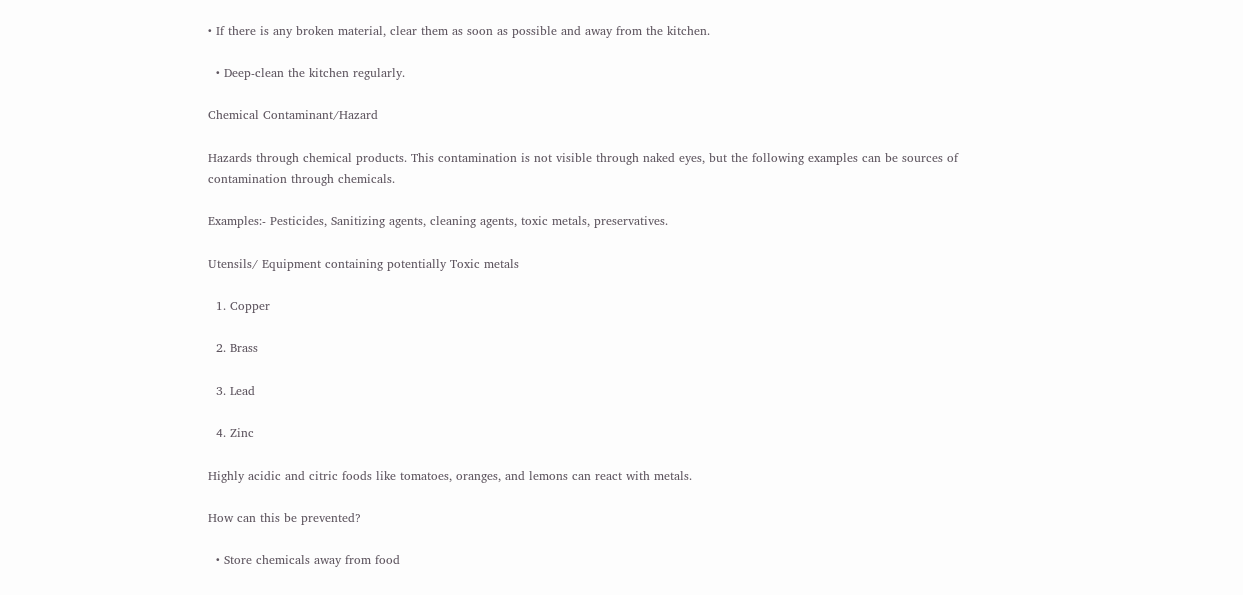• If there is any broken material, clear them as soon as possible and away from the kitchen.

  • Deep-clean the kitchen regularly.

Chemical Contaminant/Hazard

Hazards through chemical products. This contamination is not visible through naked eyes, but the following examples can be sources of contamination through chemicals.

Examples:- Pesticides, Sanitizing agents, cleaning agents, toxic metals, preservatives.

Utensils/ Equipment containing potentially Toxic metals

  1. Copper

  2. Brass

  3. Lead

  4. Zinc

Highly acidic and citric foods like tomatoes, oranges, and lemons can react with metals.

How can this be prevented?

  • Store chemicals away from food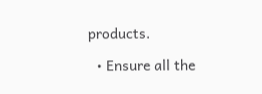products.

  • Ensure all the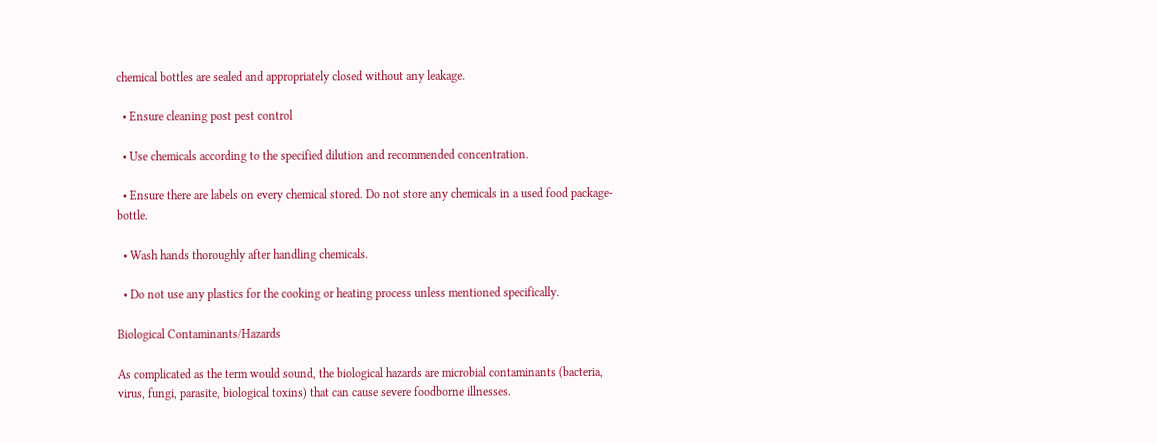chemical bottles are sealed and appropriately closed without any leakage.

  • Ensure cleaning post pest control

  • Use chemicals according to the specified dilution and recommended concentration.

  • Ensure there are labels on every chemical stored. Do not store any chemicals in a used food package-bottle.

  • Wash hands thoroughly after handling chemicals.

  • Do not use any plastics for the cooking or heating process unless mentioned specifically.

Biological Contaminants/Hazards

As complicated as the term would sound, the biological hazards are microbial contaminants (bacteria, virus, fungi, parasite, biological toxins) that can cause severe foodborne illnesses.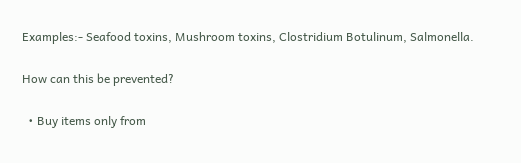Examples:- Seafood toxins, Mushroom toxins, Clostridium Botulinum, Salmonella.

How can this be prevented?

  • Buy items only from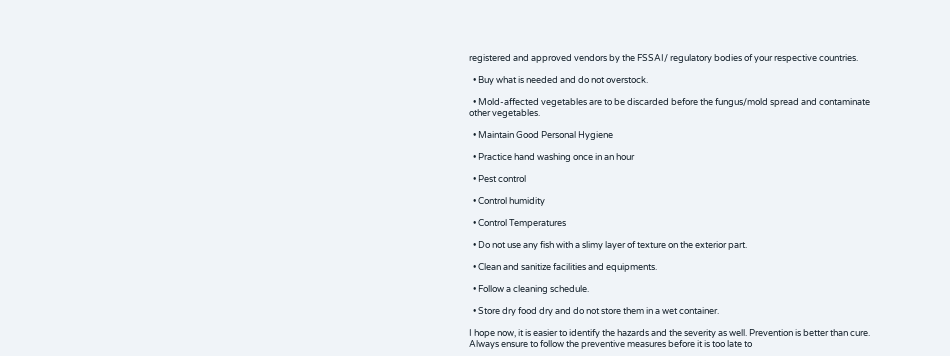registered and approved vendors by the FSSAI/ regulatory bodies of your respective countries.

  • Buy what is needed and do not overstock.

  • Mold-affected vegetables are to be discarded before the fungus/mold spread and contaminate other vegetables.

  • Maintain Good Personal Hygiene

  • Practice hand washing once in an hour

  • Pest control

  • Control humidity

  • Control Temperatures

  • Do not use any fish with a slimy layer of texture on the exterior part.

  • Clean and sanitize facilities and equipments.

  • Follow a cleaning schedule.

  • Store dry food dry and do not store them in a wet container.

I hope now, it is easier to identify the hazards and the severity as well. Prevention is better than cure. Always ensure to follow the preventive measures before it is too late to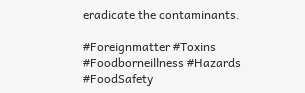eradicate the contaminants.

#Foreignmatter #Toxins #Foodborneillness #Hazards #FoodSafety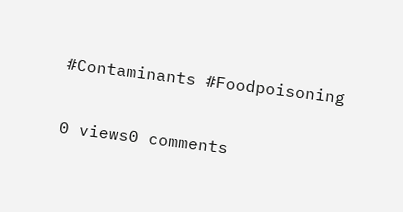#Contaminants #Foodpoisoning

0 views0 comments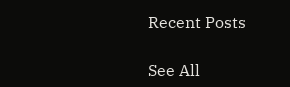Recent Posts

See All